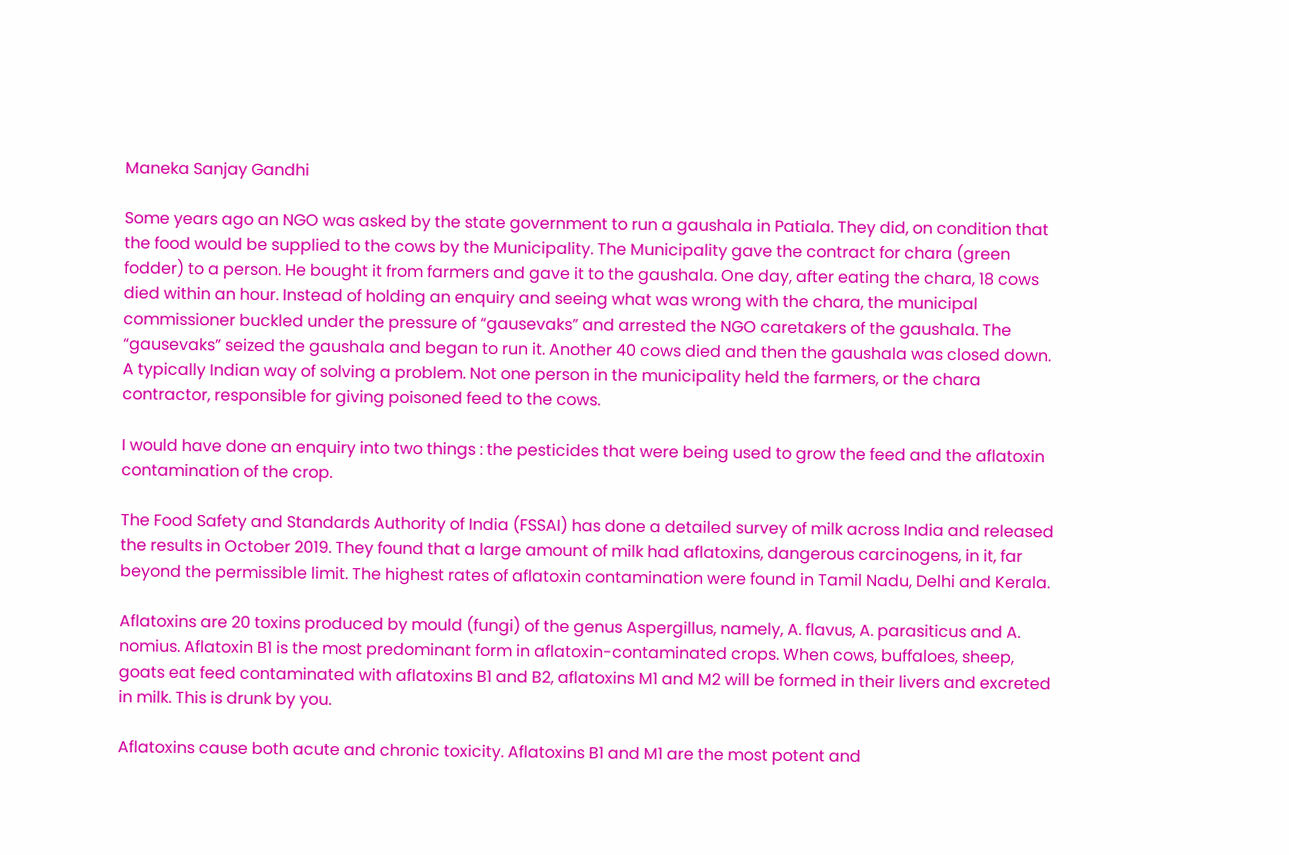Maneka Sanjay Gandhi

Some years ago an NGO was asked by the state government to run a gaushala in Patiala. They did, on condition that the food would be supplied to the cows by the Municipality. The Municipality gave the contract for chara (green fodder) to a person. He bought it from farmers and gave it to the gaushala. One day, after eating the chara, 18 cows died within an hour. Instead of holding an enquiry and seeing what was wrong with the chara, the municipal commissioner buckled under the pressure of “gausevaks” and arrested the NGO caretakers of the gaushala. The “gausevaks” seized the gaushala and began to run it. Another 40 cows died and then the gaushala was closed down. A typically Indian way of solving a problem. Not one person in the municipality held the farmers, or the chara contractor, responsible for giving poisoned feed to the cows.

I would have done an enquiry into two things : the pesticides that were being used to grow the feed and the aflatoxin contamination of the crop.

The Food Safety and Standards Authority of India (FSSAI) has done a detailed survey of milk across India and released the results in October 2019. They found that a large amount of milk had aflatoxins, dangerous carcinogens, in it, far beyond the permissible limit. The highest rates of aflatoxin contamination were found in Tamil Nadu, Delhi and Kerala.

Aflatoxins are 20 toxins produced by mould (fungi) of the genus Aspergillus, namely, A. flavus, A. parasiticus and A. nomius. Aflatoxin B1 is the most predominant form in aflatoxin-contaminated crops. When cows, buffaloes, sheep, goats eat feed contaminated with aflatoxins B1 and B2, aflatoxins M1 and M2 will be formed in their livers and excreted in milk. This is drunk by you.

Aflatoxins cause both acute and chronic toxicity. Aflatoxins B1 and M1 are the most potent and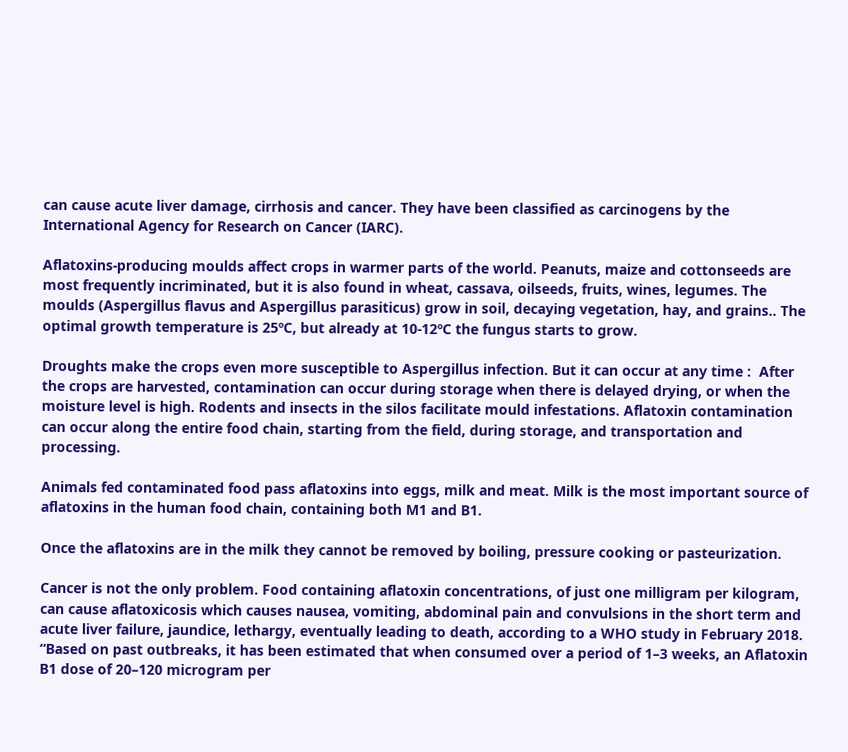can cause acute liver damage, cirrhosis and cancer. They have been classified as carcinogens by the International Agency for Research on Cancer (IARC).

Aflatoxins-producing moulds affect crops in warmer parts of the world. Peanuts, maize and cottonseeds are most frequently incriminated, but it is also found in wheat, cassava, oilseeds, fruits, wines, legumes. The moulds (Aspergillus flavus and Aspergillus parasiticus) grow in soil, decaying vegetation, hay, and grains.. The optimal growth temperature is 25ºC, but already at 10-12ºC the fungus starts to grow.

Droughts make the crops even more susceptible to Aspergillus infection. But it can occur at any time :  After the crops are harvested, contamination can occur during storage when there is delayed drying, or when the moisture level is high. Rodents and insects in the silos facilitate mould infestations. Aflatoxin contamination can occur along the entire food chain, starting from the field, during storage, and transportation and processing.

Animals fed contaminated food pass aflatoxins into eggs, milk and meat. Milk is the most important source of aflatoxins in the human food chain, containing both M1 and B1.

Once the aflatoxins are in the milk they cannot be removed by boiling, pressure cooking or pasteurization.

Cancer is not the only problem. Food containing aflatoxin concentrations, of just one milligram per kilogram, can cause aflatoxicosis which causes nausea, vomiting, abdominal pain and convulsions in the short term and acute liver failure, jaundice, lethargy, eventually leading to death, according to a WHO study in February 2018. “Based on past outbreaks, it has been estimated that when consumed over a period of 1–3 weeks, an Aflatoxin B1 dose of 20–120 microgram per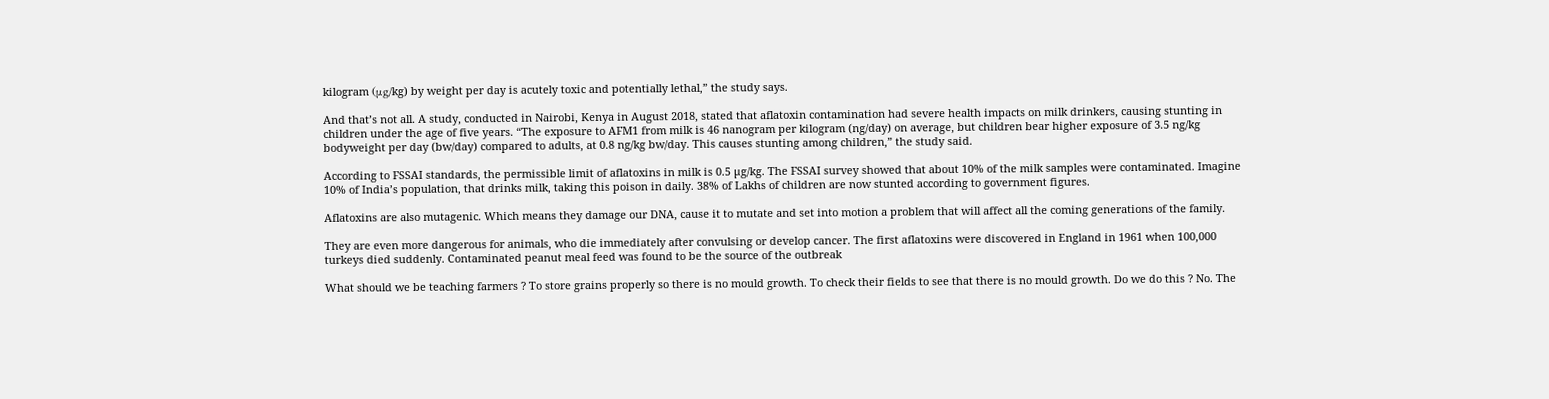kilogram (μg/kg) by weight per day is acutely toxic and potentially lethal,” the study says.

And that’s not all. A study, conducted in Nairobi, Kenya in August 2018, stated that aflatoxin contamination had severe health impacts on milk drinkers, causing stunting in children under the age of five years. “The exposure to AFM1 from milk is 46 nanogram per kilogram (ng/day) on average, but children bear higher exposure of 3.5 ng/kg bodyweight per day (bw/day) compared to adults, at 0.8 ng/kg bw/day. This causes stunting among children,” the study said.

According to FSSAI standards, the permissible limit of aflatoxins in milk is 0.5 µg/kg. The FSSAI survey showed that about 10% of the milk samples were contaminated. Imagine 10% of India’s population, that drinks milk, taking this poison in daily. 38% of Lakhs of children are now stunted according to government figures.

Aflatoxins are also mutagenic. Which means they damage our DNA, cause it to mutate and set into motion a problem that will affect all the coming generations of the family.

They are even more dangerous for animals, who die immediately after convulsing or develop cancer. The first aflatoxins were discovered in England in 1961 when 100,000  turkeys died suddenly. Contaminated peanut meal feed was found to be the source of the outbreak

What should we be teaching farmers ? To store grains properly so there is no mould growth. To check their fields to see that there is no mould growth. Do we do this ? No. The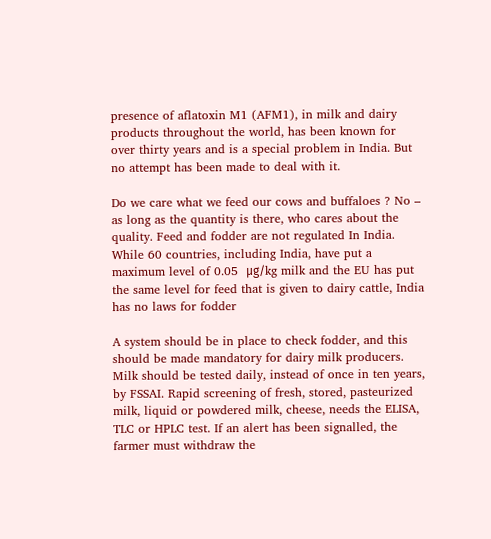presence of aflatoxin M1 (AFM1), in milk and dairy products throughout the world, has been known for over thirty years and is a special problem in India. But no attempt has been made to deal with it.

Do we care what we feed our cows and buffaloes ? No – as long as the quantity is there, who cares about the quality. Feed and fodder are not regulated In India. While 60 countries, including India, have put a maximum level of 0.05  μg/kg milk and the EU has put the same level for feed that is given to dairy cattle, India has no laws for fodder

A system should be in place to check fodder, and this should be made mandatory for dairy milk producers. Milk should be tested daily, instead of once in ten years, by FSSAI. Rapid screening of fresh, stored, pasteurized milk, liquid or powdered milk, cheese, needs the ELISA, TLC or HPLC test. If an alert has been signalled, the farmer must withdraw the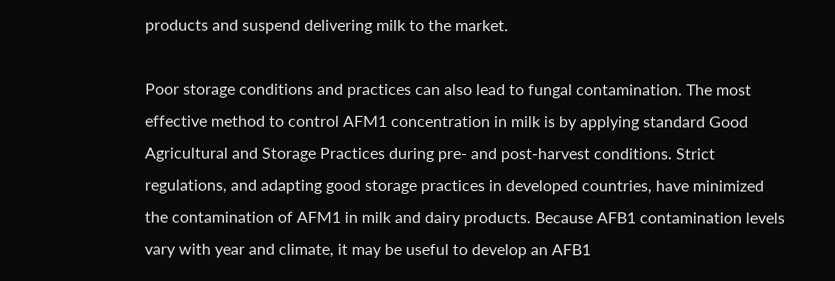products and suspend delivering milk to the market.

Poor storage conditions and practices can also lead to fungal contamination. The most effective method to control AFM1 concentration in milk is by applying standard Good Agricultural and Storage Practices during pre- and post-harvest conditions. Strict regulations, and adapting good storage practices in developed countries, have minimized the contamination of AFM1 in milk and dairy products. Because AFB1 contamination levels vary with year and climate, it may be useful to develop an AFB1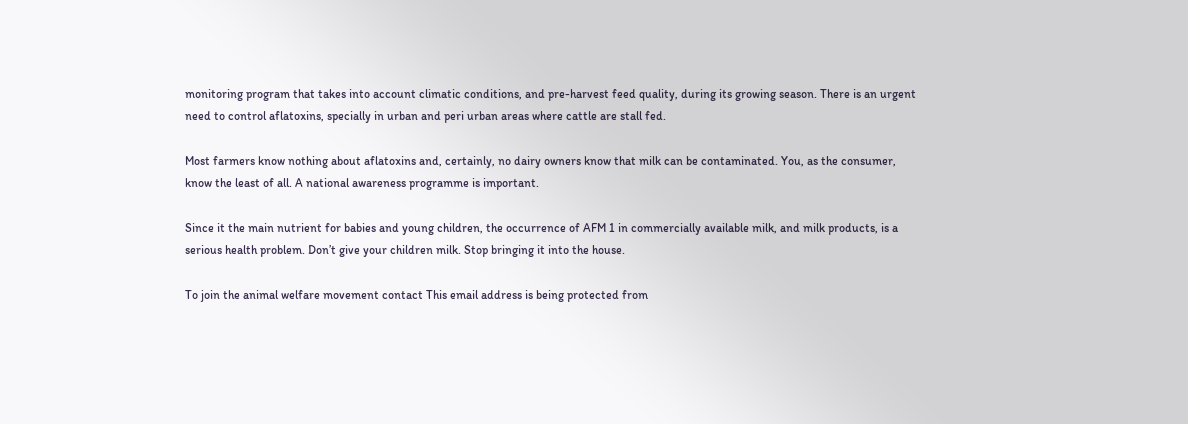monitoring program that takes into account climatic conditions, and pre-harvest feed quality, during its growing season. There is an urgent need to control aflatoxins, specially in urban and peri urban areas where cattle are stall fed.

Most farmers know nothing about aflatoxins and, certainly, no dairy owners know that milk can be contaminated. You, as the consumer, know the least of all. A national awareness programme is important.

Since it the main nutrient for babies and young children, the occurrence of AFM 1 in commercially available milk, and milk products, is a serious health problem. Don’t give your children milk. Stop bringing it into the house.

To join the animal welfare movement contact This email address is being protected from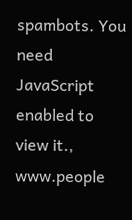spambots. You need JavaScript enabled to view it., www.people